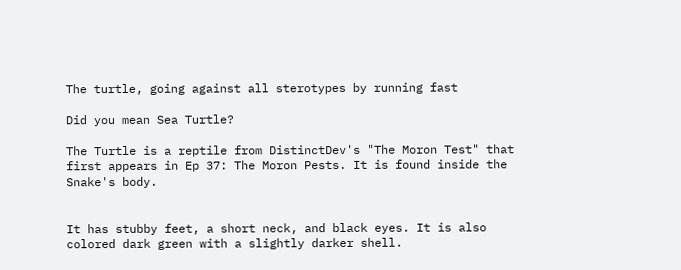The turtle, going against all sterotypes by running fast

Did you mean Sea Turtle?

The Turtle is a reptile from DistinctDev's "The Moron Test" that first appears in Ep 37: The Moron Pests. It is found inside the Snake's body.


It has stubby feet, a short neck, and black eyes. It is also colored dark green with a slightly darker shell.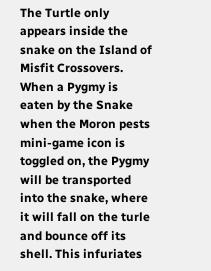The Turtle only appears inside the snake on the Island of Misfit Crossovers. When a Pygmy is eaten by the Snake when the Moron pests mini-game icon is toggled on, the Pygmy will be transported into the snake, where it will fall on the turle and bounce off its shell. This infuriates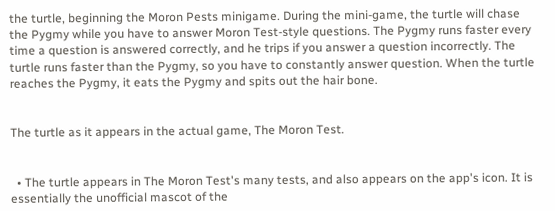the turtle, beginning the Moron Pests minigame. During the mini-game, the turtle will chase the Pygmy while you have to answer Moron Test-style questions. The Pygmy runs faster every time a question is answered correctly, and he trips if you answer a question incorrectly. The turtle runs faster than the Pygmy, so you have to constantly answer question. When the turtle reaches the Pygmy, it eats the Pygmy and spits out the hair bone.


The turtle as it appears in the actual game, The Moron Test.


  • The turtle appears in The Moron Test's many tests, and also appears on the app's icon. It is essentially the unofficial mascot of the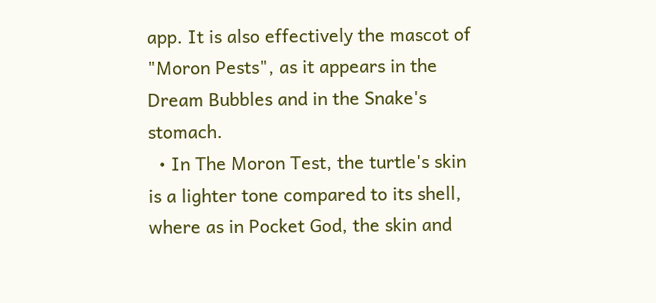app. It is also effectively the mascot of "Moron Pests", as it appears in the Dream Bubbles and in the Snake's stomach.
  • In The Moron Test, the turtle's skin is a lighter tone compared to its shell, where as in Pocket God, the skin and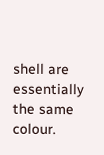shell are essentially the same colour.